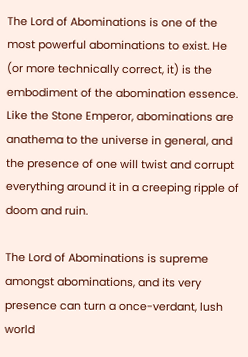The Lord of Abominations is one of the most powerful abominations to exist. He (or more technically correct, it) is the embodiment of the abomination essence. Like the Stone Emperor, abominations are anathema to the universe in general, and the presence of one will twist and corrupt everything around it in a creeping ripple of doom and ruin.

The Lord of Abominations is supreme amongst abominations, and its very presence can turn a once-verdant, lush world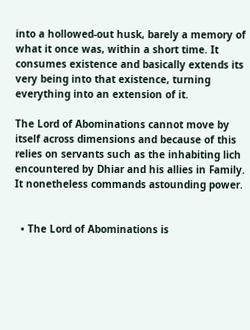into a hollowed-out husk, barely a memory of what it once was, within a short time. It consumes existence and basically extends its very being into that existence, turning everything into an extension of it.

The Lord of Abominations cannot move by itself across dimensions and because of this relies on servants such as the inhabiting lich encountered by Dhiar and his allies in Family. It nonetheless commands astounding power.


  • The Lord of Abominations is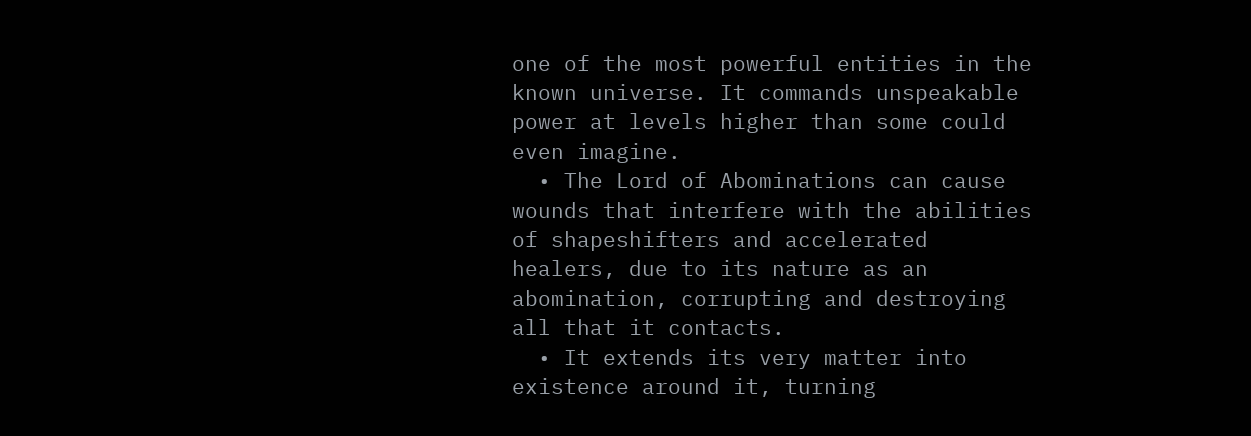one of the most powerful entities in the known universe. It commands unspeakable power at levels higher than some could even imagine.
  • The Lord of Abominations can cause wounds that interfere with the abilities of shapeshifters and accelerated healers, due to its nature as an abomination, corrupting and destroying all that it contacts.
  • It extends its very matter into existence around it, turning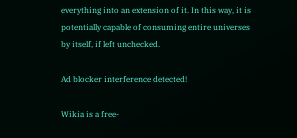everything into an extension of it. In this way, it is potentially capable of consuming entire universes by itself, if left unchecked.

Ad blocker interference detected!

Wikia is a free-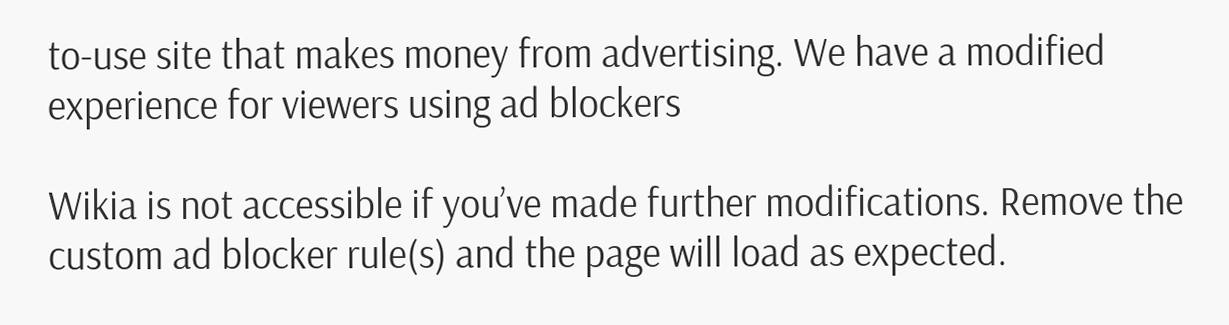to-use site that makes money from advertising. We have a modified experience for viewers using ad blockers

Wikia is not accessible if you’ve made further modifications. Remove the custom ad blocker rule(s) and the page will load as expected.